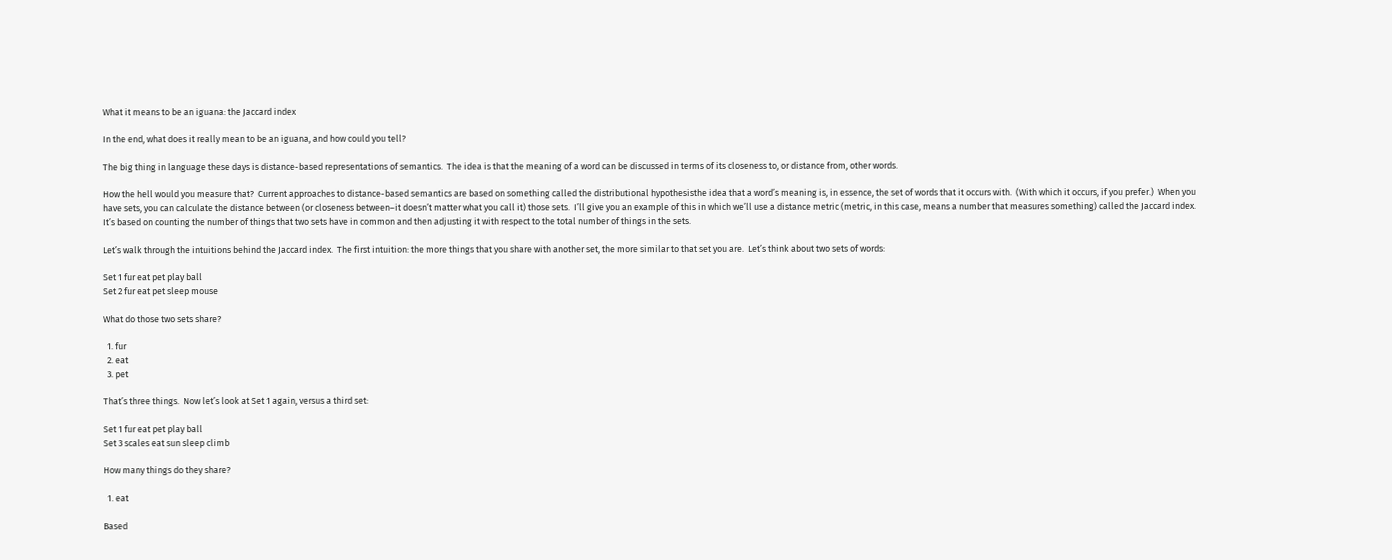What it means to be an iguana: the Jaccard index

In the end, what does it really mean to be an iguana, and how could you tell?

The big thing in language these days is distance-based representations of semantics.  The idea is that the meaning of a word can be discussed in terms of its closeness to, or distance from, other words.

How the hell would you measure that?  Current approaches to distance-based semantics are based on something called the distributional hypothesisthe idea that a word’s meaning is, in essence, the set of words that it occurs with.  (With which it occurs, if you prefer.)  When you have sets, you can calculate the distance between (or closeness between–it doesn’t matter what you call it) those sets.  I’ll give you an example of this in which we’ll use a distance metric (metric, in this case, means a number that measures something) called the Jaccard index.  It’s based on counting the number of things that two sets have in common and then adjusting it with respect to the total number of things in the sets.

Let’s walk through the intuitions behind the Jaccard index.  The first intuition: the more things that you share with another set, the more similar to that set you are.  Let’s think about two sets of words:

Set 1 fur eat pet play ball
Set 2 fur eat pet sleep mouse

What do those two sets share?

  1. fur
  2. eat
  3. pet

That’s three things.  Now let’s look at Set 1 again, versus a third set:

Set 1 fur eat pet play ball
Set 3 scales eat sun sleep climb

How many things do they share?

  1. eat

Based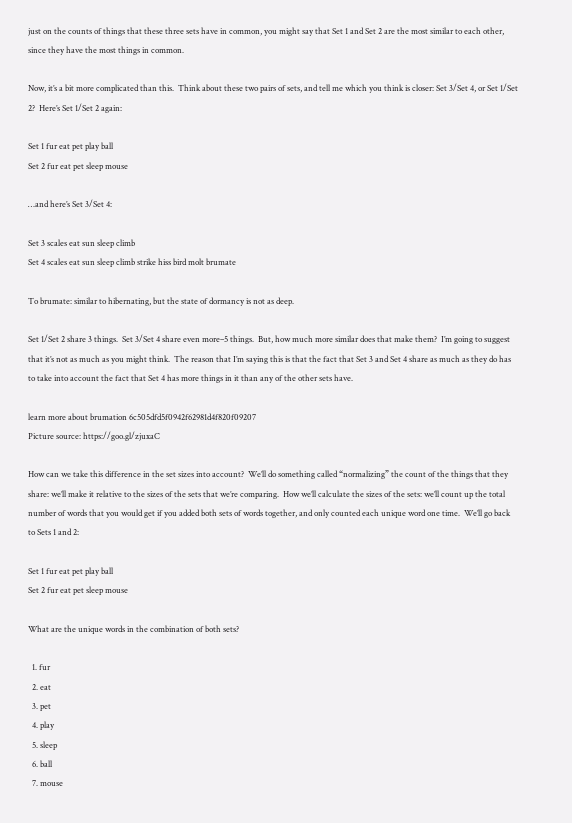just on the counts of things that these three sets have in common, you might say that Set 1 and Set 2 are the most similar to each other, since they have the most things in common.

Now, it’s a bit more complicated than this.  Think about these two pairs of sets, and tell me which you think is closer: Set 3/Set 4, or Set 1/Set 2?  Here’s Set 1/Set 2 again:

Set 1 fur eat pet play ball
Set 2 fur eat pet sleep mouse

…and here’s Set 3/Set 4:

Set 3 scales eat sun sleep climb
Set 4 scales eat sun sleep climb strike hiss bird molt brumate

To brumate: similar to hibernating, but the state of dormancy is not as deep.

Set 1/Set 2 share 3 things.  Set 3/Set 4 share even more–5 things.  But, how much more similar does that make them?  I’m going to suggest that it’s not as much as you might think.  The reason that I’m saying this is that the fact that Set 3 and Set 4 share as much as they do has to take into account the fact that Set 4 has more things in it than any of the other sets have.

learn more about brumation 6c505dfd5f0942f62981d4f820f09207
Picture source: https://goo.gl/zjuxaC

How can we take this difference in the set sizes into account?  We’ll do something called “normalizing” the count of the things that they share: we’ll make it relative to the sizes of the sets that we’re comparing.  How we’ll calculate the sizes of the sets: we’ll count up the total number of words that you would get if you added both sets of words together, and only counted each unique word one time.  We’ll go back to Sets 1 and 2:

Set 1 fur eat pet play ball
Set 2 fur eat pet sleep mouse

What are the unique words in the combination of both sets?

  1. fur
  2. eat
  3. pet
  4. play
  5. sleep
  6. ball
  7. mouse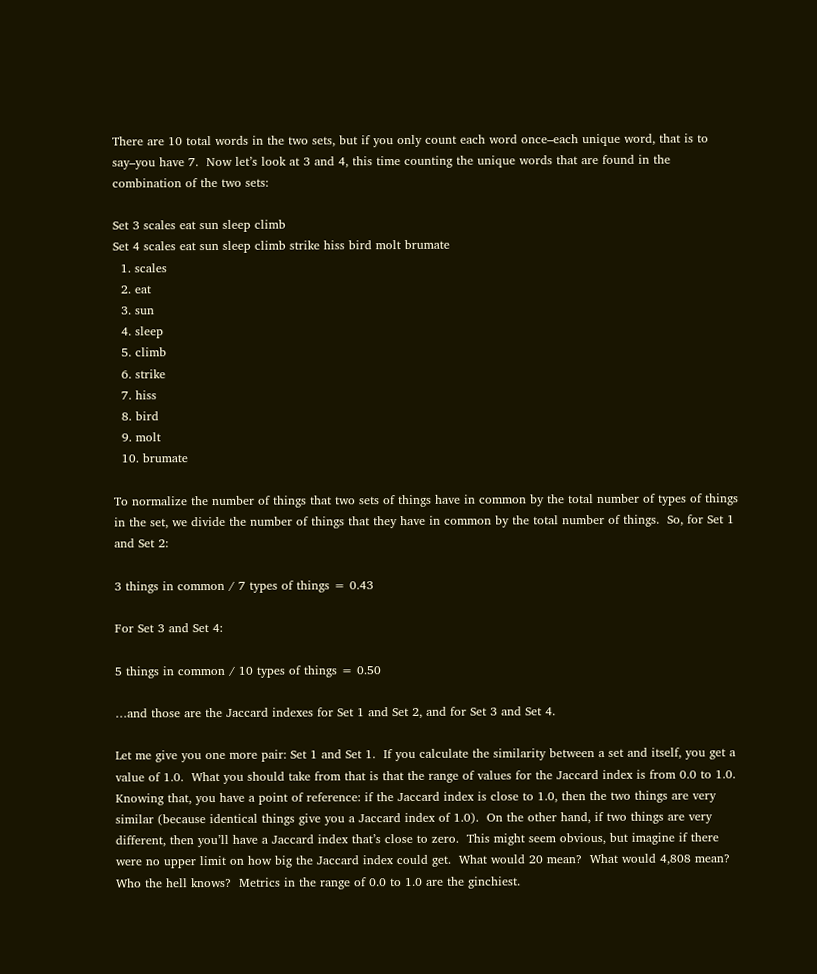There are 10 total words in the two sets, but if you only count each word once–each unique word, that is to say–you have 7.  Now let’s look at 3 and 4, this time counting the unique words that are found in the combination of the two sets:

Set 3 scales eat sun sleep climb
Set 4 scales eat sun sleep climb strike hiss bird molt brumate
  1. scales
  2. eat
  3. sun
  4. sleep
  5. climb
  6. strike
  7. hiss
  8. bird
  9. molt
  10. brumate

To normalize the number of things that two sets of things have in common by the total number of types of things in the set, we divide the number of things that they have in common by the total number of things.  So, for Set 1 and Set 2:

3 things in common / 7 types of things = 0.43

For Set 3 and Set 4:

5 things in common / 10 types of things = 0.50

…and those are the Jaccard indexes for Set 1 and Set 2, and for Set 3 and Set 4.

Let me give you one more pair: Set 1 and Set 1.  If you calculate the similarity between a set and itself, you get a value of 1.0.  What you should take from that is that the range of values for the Jaccard index is from 0.0 to 1.0.  Knowing that, you have a point of reference: if the Jaccard index is close to 1.0, then the two things are very similar (because identical things give you a Jaccard index of 1.0).  On the other hand, if two things are very different, then you’ll have a Jaccard index that’s close to zero.  This might seem obvious, but imagine if there were no upper limit on how big the Jaccard index could get.  What would 20 mean?  What would 4,808 mean?  Who the hell knows?  Metrics in the range of 0.0 to 1.0 are the ginchiest.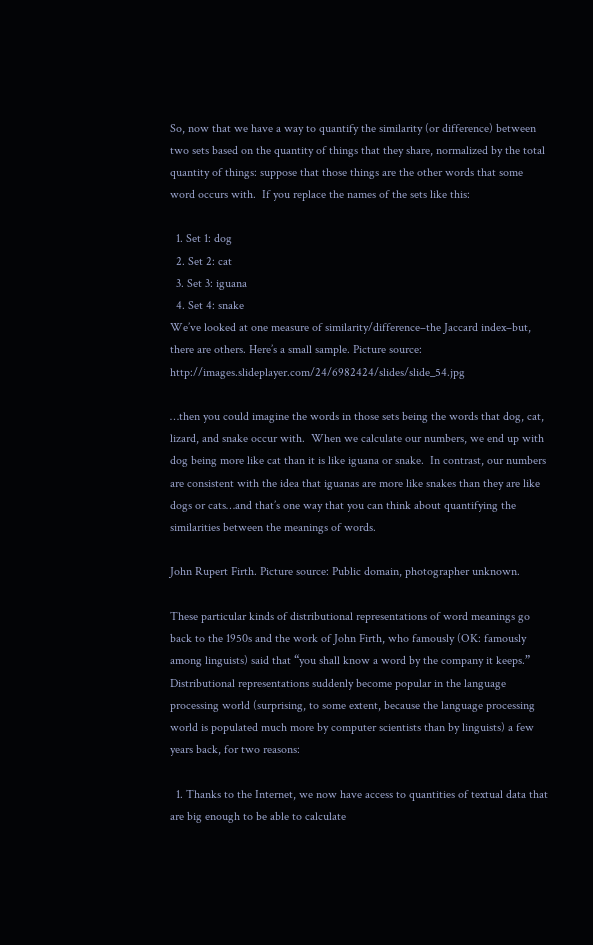So, now that we have a way to quantify the similarity (or difference) between two sets based on the quantity of things that they share, normalized by the total quantity of things: suppose that those things are the other words that some word occurs with.  If you replace the names of the sets like this:

  1. Set 1: dog
  2. Set 2: cat
  3. Set 3: iguana
  4. Set 4: snake
We’ve looked at one measure of similarity/difference–the Jaccard index–but, there are others. Here’s a small sample. Picture source: http://images.slideplayer.com/24/6982424/slides/slide_54.jpg

…then you could imagine the words in those sets being the words that dog, cat, lizard, and snake occur with.  When we calculate our numbers, we end up with dog being more like cat than it is like iguana or snake.  In contrast, our numbers are consistent with the idea that iguanas are more like snakes than they are like dogs or cats…and that’s one way that you can think about quantifying the similarities between the meanings of words.

John Rupert Firth. Picture source: Public domain, photographer unknown.

These particular kinds of distributional representations of word meanings go back to the 1950s and the work of John Firth, who famously (OK: famously among linguists) said that “you shall know a word by the company it keeps.”  Distributional representations suddenly become popular in the language processing world (surprising, to some extent, because the language processing world is populated much more by computer scientists than by linguists) a few years back, for two reasons:

  1. Thanks to the Internet, we now have access to quantities of textual data that are big enough to be able to calculate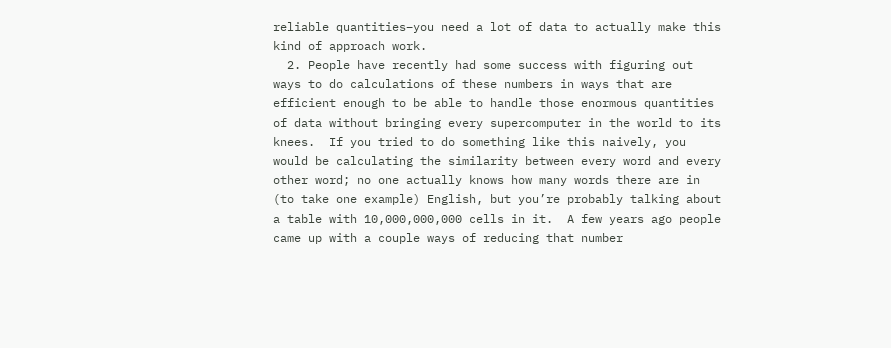reliable quantities–you need a lot of data to actually make this kind of approach work.
  2. People have recently had some success with figuring out ways to do calculations of these numbers in ways that are efficient enough to be able to handle those enormous quantities of data without bringing every supercomputer in the world to its knees.  If you tried to do something like this naively, you would be calculating the similarity between every word and every other word; no one actually knows how many words there are in (to take one example) English, but you’re probably talking about a table with 10,000,000,000 cells in it.  A few years ago people came up with a couple ways of reducing that number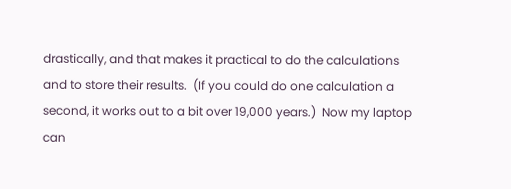drastically, and that makes it practical to do the calculations and to store their results.  (If you could do one calculation a second, it works out to a bit over 19,000 years.)  Now my laptop can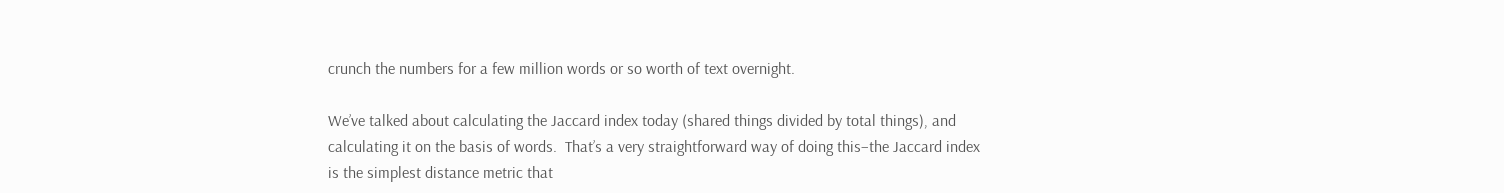crunch the numbers for a few million words or so worth of text overnight.

We’ve talked about calculating the Jaccard index today (shared things divided by total things), and calculating it on the basis of words.  That’s a very straightforward way of doing this–the Jaccard index is the simplest distance metric that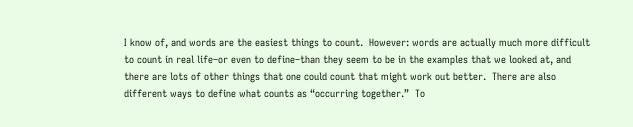I know of, and words are the easiest things to count.  However: words are actually much more difficult to count in real life–or even to define–than they seem to be in the examples that we looked at, and there are lots of other things that one could count that might work out better.  There are also different ways to define what counts as “occurring together.”  To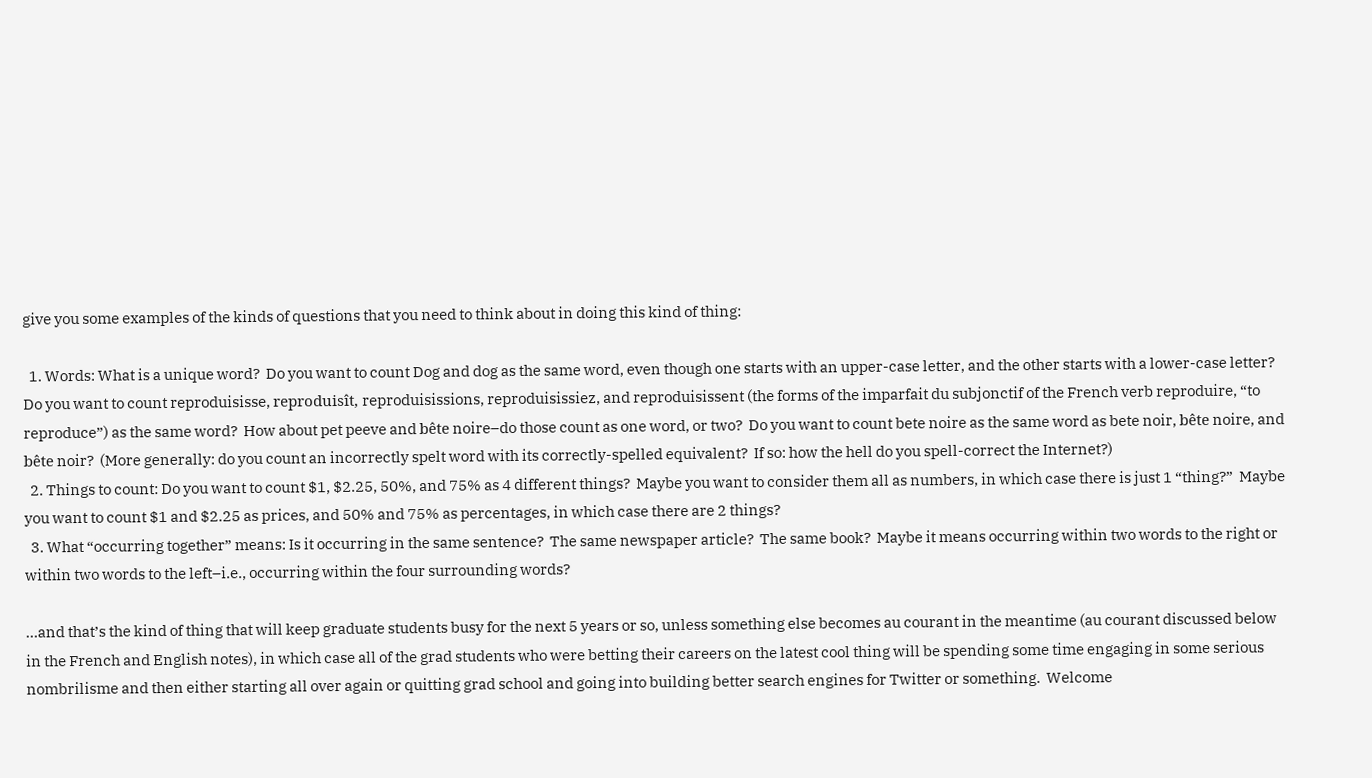give you some examples of the kinds of questions that you need to think about in doing this kind of thing:

  1. Words: What is a unique word?  Do you want to count Dog and dog as the same word, even though one starts with an upper-case letter, and the other starts with a lower-case letter?  Do you want to count reproduisisse, reproduisît, reproduisissions, reproduisissiez, and reproduisissent (the forms of the imparfait du subjonctif of the French verb reproduire, “to reproduce”) as the same word?  How about pet peeve and bête noire–do those count as one word, or two?  Do you want to count bete noire as the same word as bete noir, bête noire, and bête noir?  (More generally: do you count an incorrectly spelt word with its correctly-spelled equivalent?  If so: how the hell do you spell-correct the Internet?)
  2. Things to count: Do you want to count $1, $2.25, 50%, and 75% as 4 different things?  Maybe you want to consider them all as numbers, in which case there is just 1 “thing?”  Maybe you want to count $1 and $2.25 as prices, and 50% and 75% as percentages, in which case there are 2 things?
  3. What “occurring together” means: Is it occurring in the same sentence?  The same newspaper article?  The same book?  Maybe it means occurring within two words to the right or within two words to the left–i.e., occurring within the four surrounding words?

…and that’s the kind of thing that will keep graduate students busy for the next 5 years or so, unless something else becomes au courant in the meantime (au courant discussed below in the French and English notes), in which case all of the grad students who were betting their careers on the latest cool thing will be spending some time engaging in some serious nombrilisme and then either starting all over again or quitting grad school and going into building better search engines for Twitter or something.  Welcome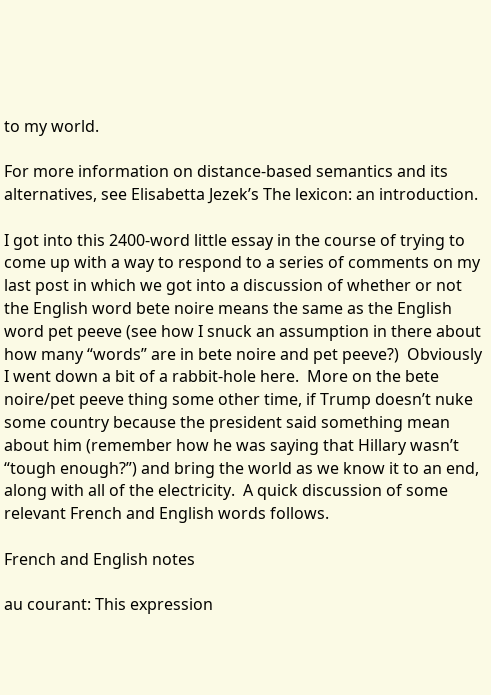to my world.

For more information on distance-based semantics and its alternatives, see Elisabetta Jezek’s The lexicon: an introduction.

I got into this 2400-word little essay in the course of trying to come up with a way to respond to a series of comments on my last post in which we got into a discussion of whether or not the English word bete noire means the same as the English word pet peeve (see how I snuck an assumption in there about how many “words” are in bete noire and pet peeve?)  Obviously I went down a bit of a rabbit-hole here.  More on the bete noire/pet peeve thing some other time, if Trump doesn’t nuke some country because the president said something mean about him (remember how he was saying that Hillary wasn’t “tough enough?”) and bring the world as we know it to an end, along with all of the electricity.  A quick discussion of some relevant French and English words follows.

French and English notes

au courant: This expression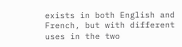exists in both English and French, but with different uses in the two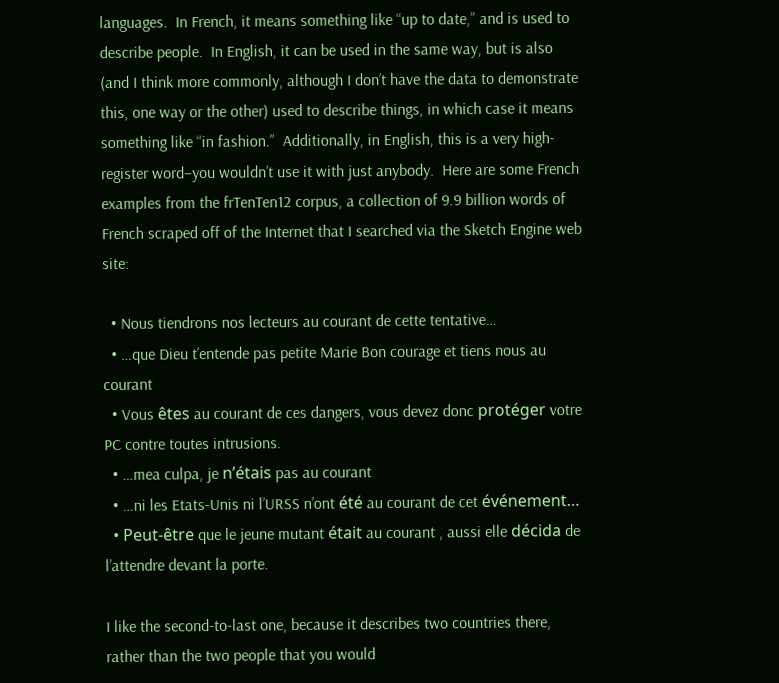languages.  In French, it means something like “up to date,” and is used to describe people.  In English, it can be used in the same way, but is also (and I think more commonly, although I don’t have the data to demonstrate this, one way or the other) used to describe things, in which case it means something like “in fashion.”  Additionally, in English, this is a very high-register word–you wouldn’t use it with just anybody.  Here are some French examples from the frTenTen12 corpus, a collection of 9.9 billion words of French scraped off of the Internet that I searched via the Sketch Engine web site:

  • Nous tiendrons nos lecteurs au courant de cette tentative…
  • …que Dieu t’entende pas petite Marie Bon courage et tiens nous au courant
  • Vous êtes au courant de ces dangers, vous devez donc protéger votre PC contre toutes intrusions.
  • …mea culpa, je n’étais pas au courant
  • …ni les Etats-Unis ni l’URSS n’ont été au courant de cet événement…
  • Peut-être que le jeune mutant était au courant , aussi elle décida de l’attendre devant la porte.

I like the second-to-last one, because it describes two countries there, rather than the two people that you would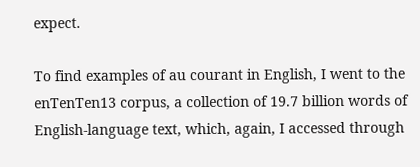expect.

To find examples of au courant in English, I went to the enTenTen13 corpus, a collection of 19.7 billion words of English-language text, which, again, I accessed through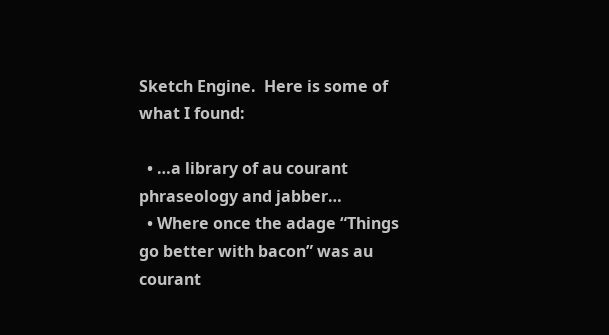Sketch Engine.  Here is some of what I found:

  • …a library of au courant phraseology and jabber…
  • Where once the adage “Things go better with bacon” was au courant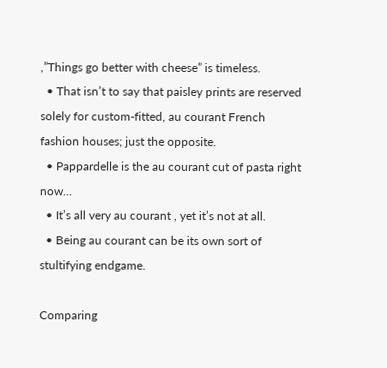,”Things go better with cheese” is timeless.
  • That isn’t to say that paisley prints are reserved solely for custom-fitted, au courant French fashion houses; just the opposite.
  • Pappardelle is the au courant cut of pasta right now…
  • It’s all very au courant , yet it’s not at all.
  • Being au courant can be its own sort of stultifying endgame.

Comparing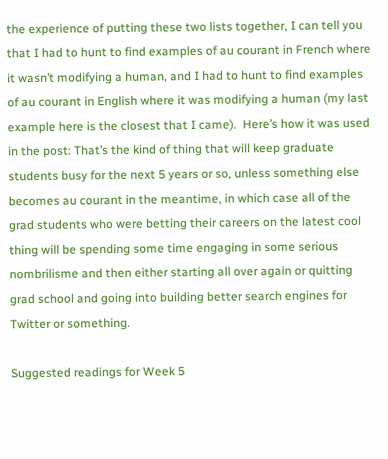the experience of putting these two lists together, I can tell you that I had to hunt to find examples of au courant in French where it wasn’t modifying a human, and I had to hunt to find examples of au courant in English where it was modifying a human (my last example here is the closest that I came).  Here’s how it was used in the post: That’s the kind of thing that will keep graduate students busy for the next 5 years or so, unless something else becomes au courant in the meantime, in which case all of the grad students who were betting their careers on the latest cool thing will be spending some time engaging in some serious nombrilisme and then either starting all over again or quitting grad school and going into building better search engines for Twitter or something.

Suggested readings for Week 5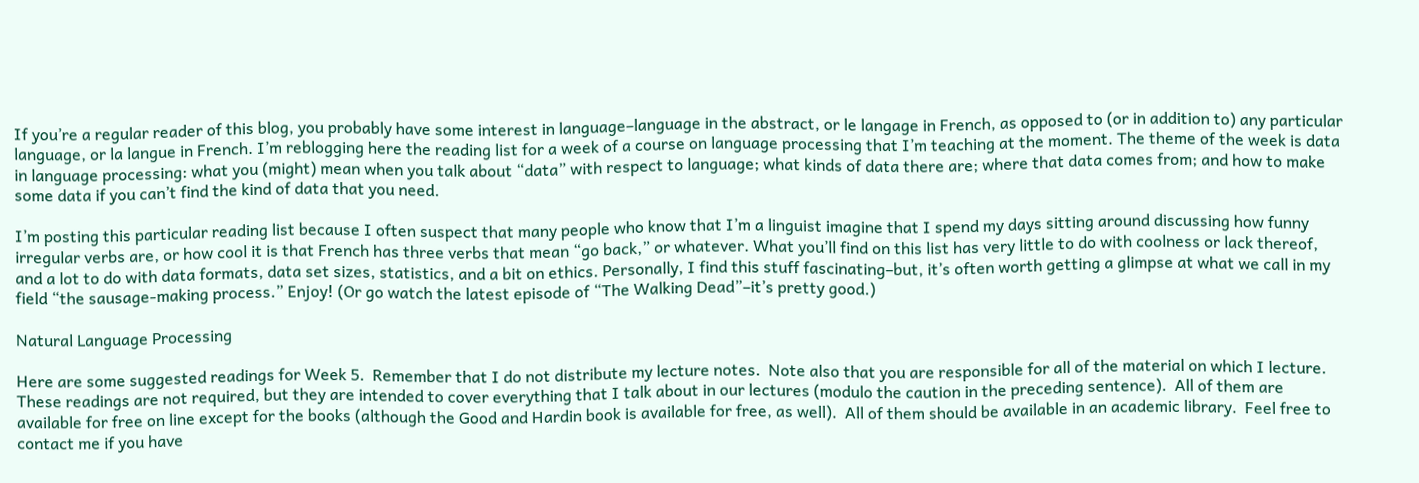If you’re a regular reader of this blog, you probably have some interest in language–language in the abstract, or le langage in French, as opposed to (or in addition to) any particular language, or la langue in French. I’m reblogging here the reading list for a week of a course on language processing that I’m teaching at the moment. The theme of the week is data in language processing: what you (might) mean when you talk about “data” with respect to language; what kinds of data there are; where that data comes from; and how to make some data if you can’t find the kind of data that you need.

I’m posting this particular reading list because I often suspect that many people who know that I’m a linguist imagine that I spend my days sitting around discussing how funny irregular verbs are, or how cool it is that French has three verbs that mean “go back,” or whatever. What you’ll find on this list has very little to do with coolness or lack thereof, and a lot to do with data formats, data set sizes, statistics, and a bit on ethics. Personally, I find this stuff fascinating–but, it’s often worth getting a glimpse at what we call in my field “the sausage-making process.” Enjoy! (Or go watch the latest episode of “The Walking Dead”–it’s pretty good.)

Natural Language Processing

Here are some suggested readings for Week 5.  Remember that I do not distribute my lecture notes.  Note also that you are responsible for all of the material on which I lecture.  These readings are not required, but they are intended to cover everything that I talk about in our lectures (modulo the caution in the preceding sentence).  All of them are available for free on line except for the books (although the Good and Hardin book is available for free, as well).  All of them should be available in an academic library.  Feel free to contact me if you have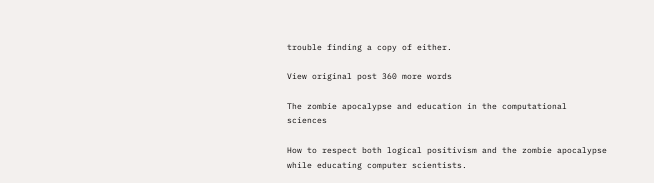trouble finding a copy of either.

View original post 360 more words

The zombie apocalypse and education in the computational sciences

How to respect both logical positivism and the zombie apocalypse while educating computer scientists.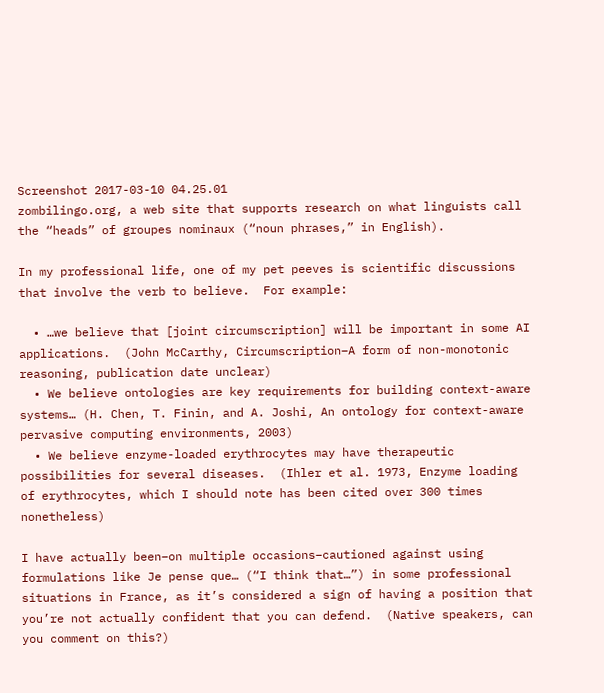Screenshot 2017-03-10 04.25.01
zombilingo.org, a web site that supports research on what linguists call the “heads” of groupes nominaux (“noun phrases,” in English).

In my professional life, one of my pet peeves is scientific discussions that involve the verb to believe.  For example:

  • …we believe that [joint circumscription] will be important in some AI applications.  (John McCarthy, Circumscription–A form of non-monotonic reasoning, publication date unclear)
  • We believe ontologies are key requirements for building context-aware systems… (H. Chen, T. Finin, and A. Joshi, An ontology for context-aware pervasive computing environments, 2003)
  • We believe enzyme-loaded erythrocytes may have therapeutic possibilities for several diseases.  (Ihler et al. 1973, Enzyme loading of erythrocytes, which I should note has been cited over 300 times nonetheless)

I have actually been–on multiple occasions–cautioned against using formulations like Je pense que… (“I think that…”) in some professional situations in France, as it’s considered a sign of having a position that you’re not actually confident that you can defend.  (Native speakers, can you comment on this?)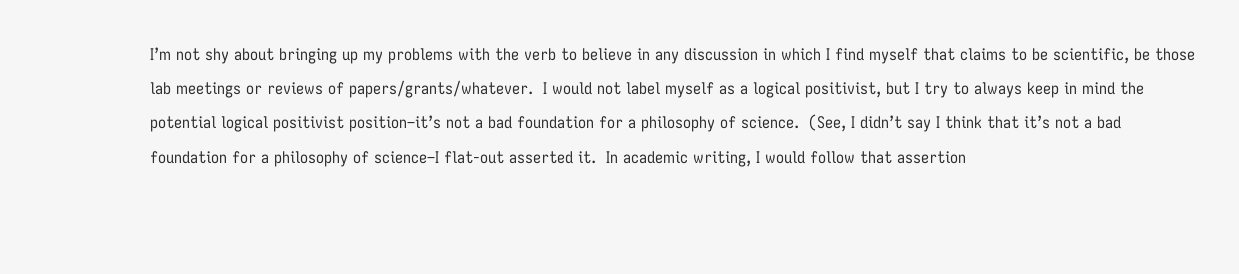I’m not shy about bringing up my problems with the verb to believe in any discussion in which I find myself that claims to be scientific, be those lab meetings or reviews of papers/grants/whatever.  I would not label myself as a logical positivist, but I try to always keep in mind the potential logical positivist position–it’s not a bad foundation for a philosophy of science.  (See, I didn’t say I think that it’s not a bad foundation for a philosophy of science–I flat-out asserted it.  In academic writing, I would follow that assertion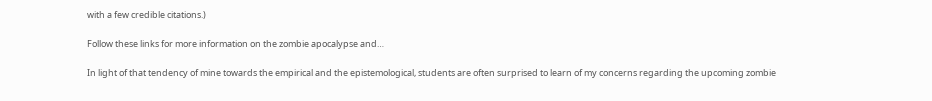with a few credible citations.)

Follow these links for more information on the zombie apocalypse and…

In light of that tendency of mine towards the empirical and the epistemological, students are often surprised to learn of my concerns regarding the upcoming zombie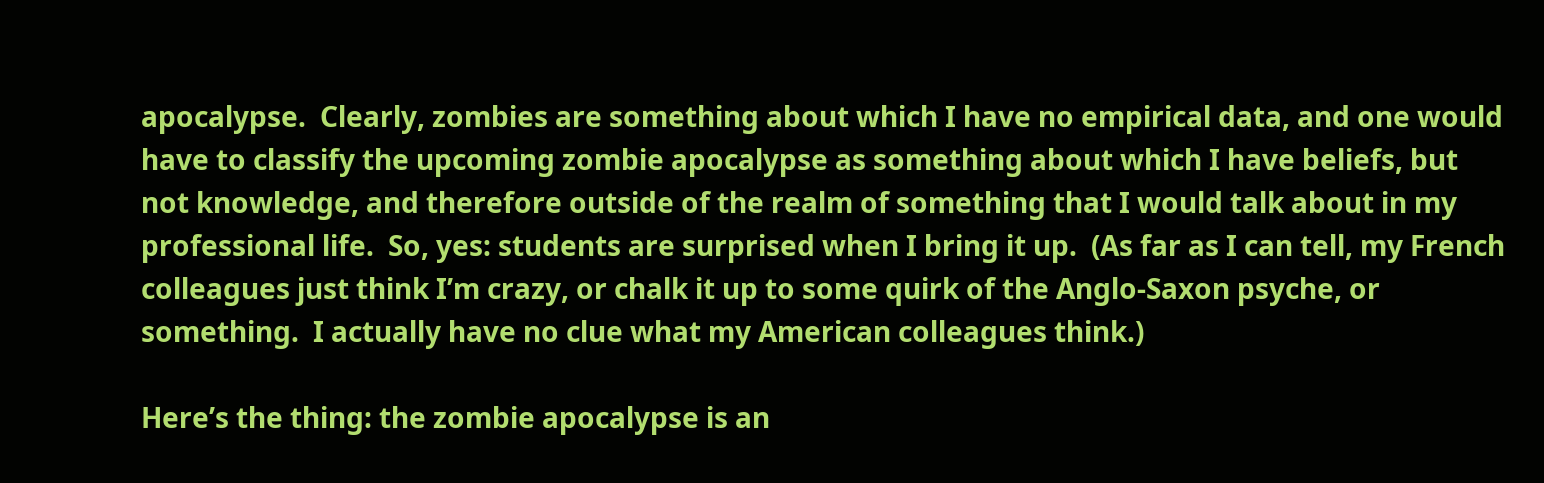apocalypse.  Clearly, zombies are something about which I have no empirical data, and one would have to classify the upcoming zombie apocalypse as something about which I have beliefs, but not knowledge, and therefore outside of the realm of something that I would talk about in my professional life.  So, yes: students are surprised when I bring it up.  (As far as I can tell, my French colleagues just think I’m crazy, or chalk it up to some quirk of the Anglo-Saxon psyche, or something.  I actually have no clue what my American colleagues think.)

Here’s the thing: the zombie apocalypse is an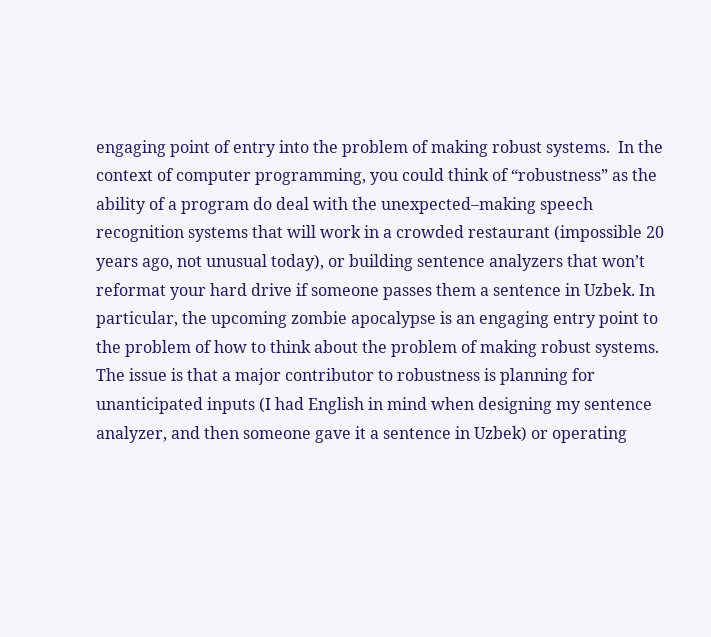engaging point of entry into the problem of making robust systems.  In the context of computer programming, you could think of “robustness” as the ability of a program do deal with the unexpected–making speech recognition systems that will work in a crowded restaurant (impossible 20 years ago, not unusual today), or building sentence analyzers that won’t reformat your hard drive if someone passes them a sentence in Uzbek. In particular, the upcoming zombie apocalypse is an engaging entry point to the problem of how to think about the problem of making robust systems.  The issue is that a major contributor to robustness is planning for unanticipated inputs (I had English in mind when designing my sentence analyzer, and then someone gave it a sentence in Uzbek) or operating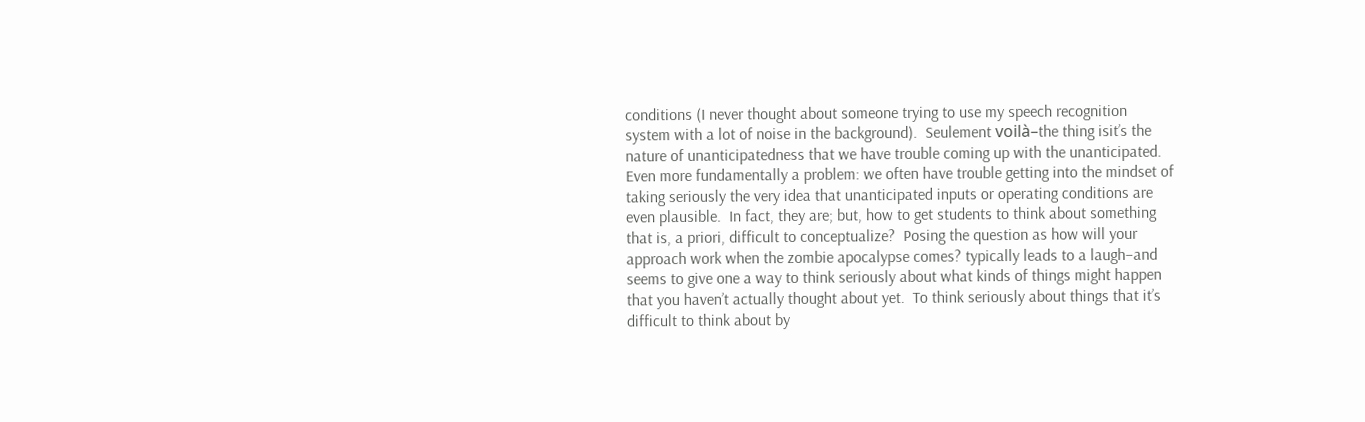conditions (I never thought about someone trying to use my speech recognition system with a lot of noise in the background).  Seulement voilà–the thing isit’s the nature of unanticipatedness that we have trouble coming up with the unanticipated.  Even more fundamentally a problem: we often have trouble getting into the mindset of taking seriously the very idea that unanticipated inputs or operating conditions are even plausible.  In fact, they are; but, how to get students to think about something that is, a priori, difficult to conceptualize?  Posing the question as how will your approach work when the zombie apocalypse comes? typically leads to a laugh–and seems to give one a way to think seriously about what kinds of things might happen that you haven’t actually thought about yet.  To think seriously about things that it’s difficult to think about by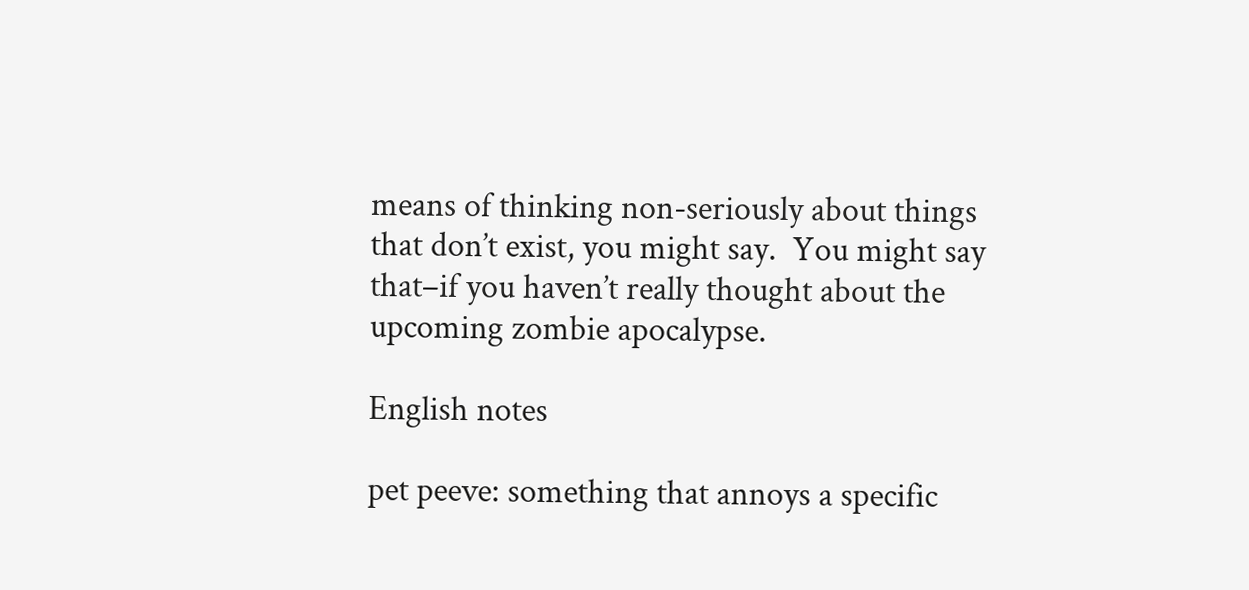means of thinking non-seriously about things that don’t exist, you might say.  You might say that–if you haven’t really thought about the upcoming zombie apocalypse.

English notes

pet peeve: something that annoys a specific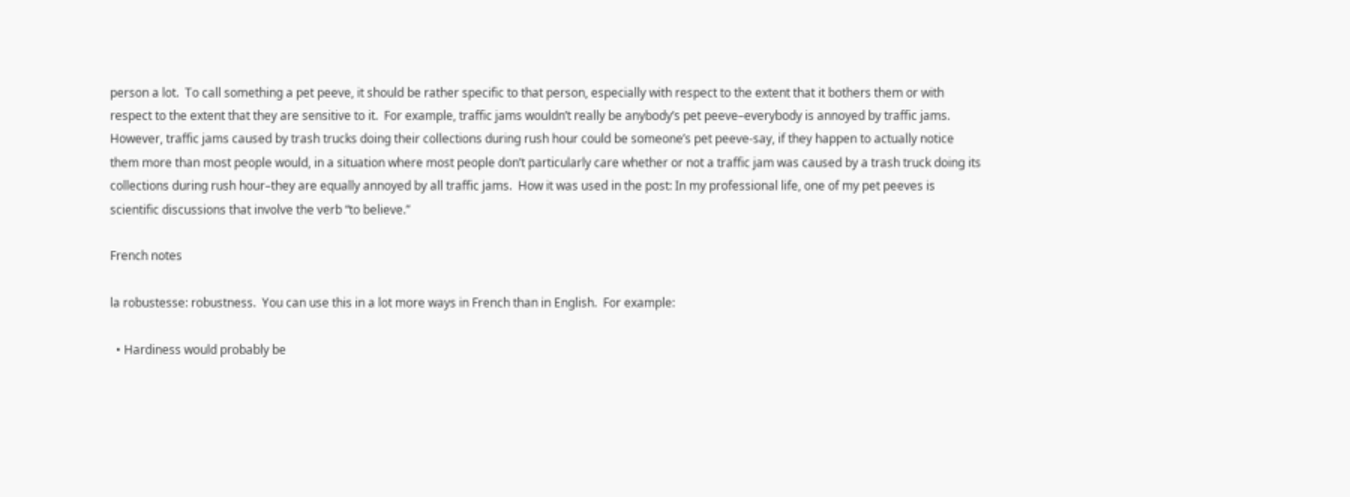person a lot.  To call something a pet peeve, it should be rather specific to that person, especially with respect to the extent that it bothers them or with respect to the extent that they are sensitive to it.  For example, traffic jams wouldn’t really be anybody’s pet peeve–everybody is annoyed by traffic jams.  However, traffic jams caused by trash trucks doing their collections during rush hour could be someone’s pet peeve-say, if they happen to actually notice them more than most people would, in a situation where most people don’t particularly care whether or not a traffic jam was caused by a trash truck doing its collections during rush hour–they are equally annoyed by all traffic jams.  How it was used in the post: In my professional life, one of my pet peeves is scientific discussions that involve the verb “to believe.”

French notes

la robustesse: robustness.  You can use this in a lot more ways in French than in English.  For example:

  • Hardiness would probably be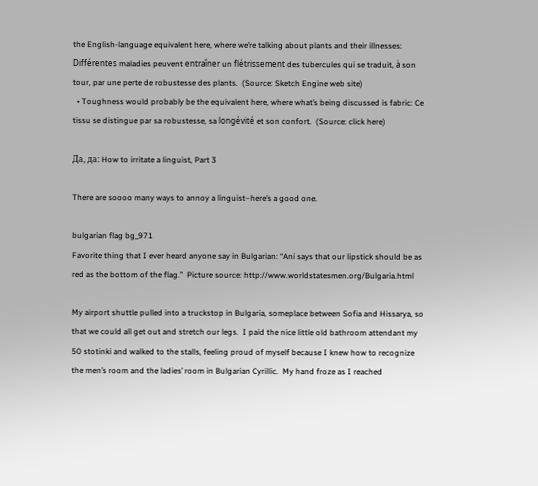the English-language equivalent here, where we’re talking about plants and their illnesses: Différentes maladies peuvent entraîner un flétrissement des tubercules qui se traduit, à son tour, par une perte de robustesse des plants.  (Source: Sketch Engine web site)
  • Toughness would probably be the equivalent here, where what’s being discussed is fabric: Ce tissu se distingue par sa robustesse, sa longévité et son confort.  (Source: click here)

Да, да: How to irritate a linguist, Part 3

There are soooo many ways to annoy a linguist–here’s a good one.

bulgarian flag bg_971
Favorite thing that I ever heard anyone say in Bulgarian: “Ani says that our lipstick should be as red as the bottom of the flag.”  Picture source: http://www.worldstatesmen.org/Bulgaria.html

My airport shuttle pulled into a truckstop in Bulgaria, someplace between Sofia and Hissarya, so that we could all get out and stretch our legs.  I paid the nice little old bathroom attendant my 50 stotinki and walked to the stalls, feeling proud of myself because I knew how to recognize the men’s room and the ladies’ room in Bulgarian Cyrillic.  My hand froze as I reached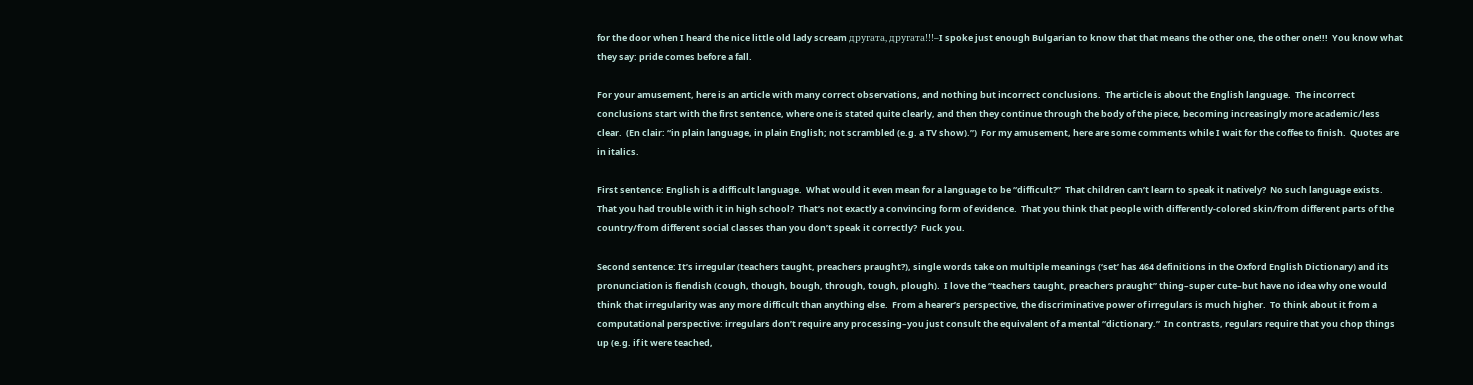for the door when I heard the nice little old lady scream другата, другата!!!–I spoke just enough Bulgarian to know that that means the other one, the other one!!!  You know what they say: pride comes before a fall.

For your amusement, here is an article with many correct observations, and nothing but incorrect conclusions.  The article is about the English language.  The incorrect conclusions start with the first sentence, where one is stated quite clearly, and then they continue through the body of the piece, becoming increasingly more academic/less clear.  (En clair: “in plain language, in plain English; not scrambled (e.g. a TV show).”)  For my amusement, here are some comments while I wait for the coffee to finish.  Quotes are in italics.

First sentence: English is a difficult language.  What would it even mean for a language to be “difficult?”  That children can’t learn to speak it natively?  No such language exists.  That you had trouble with it in high school?  That’s not exactly a convincing form of evidence.  That you think that people with differently-colored skin/from different parts of the country/from different social classes than you don’t speak it correctly?  Fuck you.

Second sentence: It’s irregular (teachers taught, preachers praught?), single words take on multiple meanings (‘set’ has 464 definitions in the Oxford English Dictionary) and its pronunciation is fiendish (cough, though, bough, through, tough, plough).  I love the “teachers taught, preachers praught” thing–super cute–but have no idea why one would think that irregularity was any more difficult than anything else.  From a hearer’s perspective, the discriminative power of irregulars is much higher.  To think about it from a computational perspective: irregulars don’t require any processing–you just consult the equivalent of a mental “dictionary.”  In contrasts, regulars require that you chop things up (e.g. if it were teached,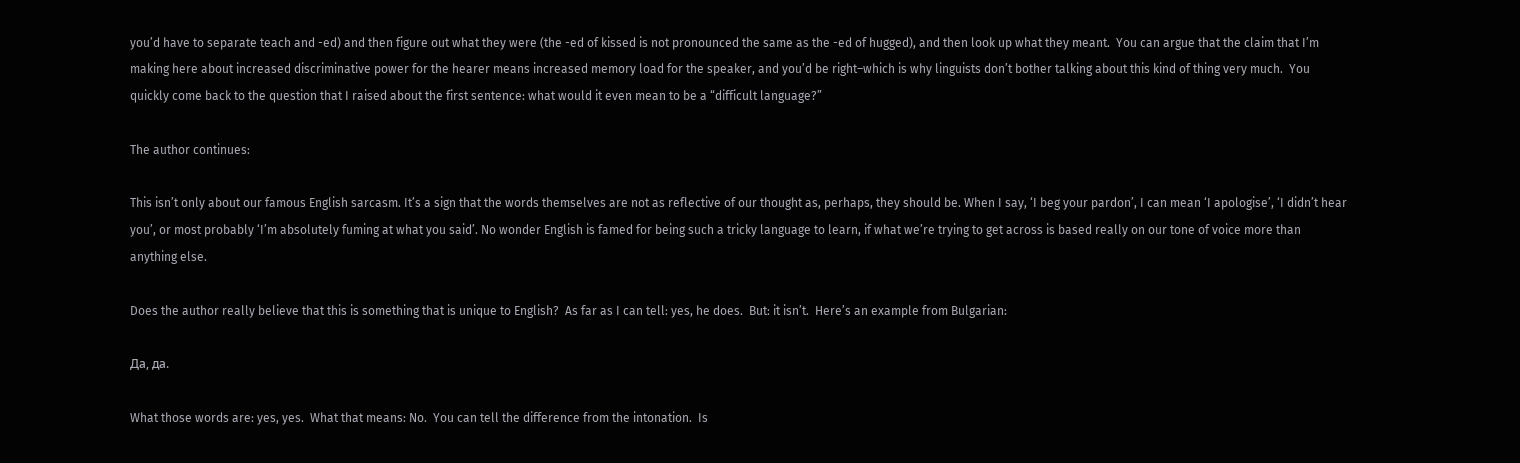you’d have to separate teach and -ed) and then figure out what they were (the -ed of kissed is not pronounced the same as the -ed of hugged), and then look up what they meant.  You can argue that the claim that I’m making here about increased discriminative power for the hearer means increased memory load for the speaker, and you’d be right–which is why linguists don’t bother talking about this kind of thing very much.  You quickly come back to the question that I raised about the first sentence: what would it even mean to be a “difficult language?”

The author continues:

This isn’t only about our famous English sarcasm. It’s a sign that the words themselves are not as reflective of our thought as, perhaps, they should be. When I say, ‘I beg your pardon’, I can mean ‘I apologise’, ‘I didn’t hear you’, or most probably ‘I’m absolutely fuming at what you said’. No wonder English is famed for being such a tricky language to learn, if what we’re trying to get across is based really on our tone of voice more than anything else.

Does the author really believe that this is something that is unique to English?  As far as I can tell: yes, he does.  But: it isn’t.  Here’s an example from Bulgarian:

Да, да.

What those words are: yes, yes.  What that means: No.  You can tell the difference from the intonation.  Is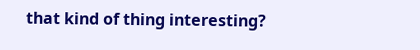that kind of thing interesting?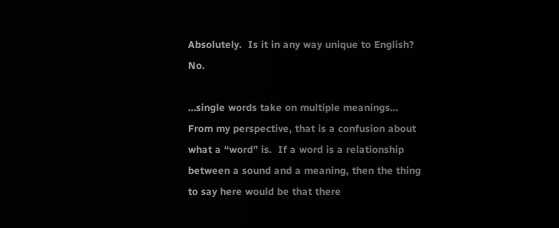Absolutely.  Is it in any way unique to English?  No.

…single words take on multiple meanings…  From my perspective, that is a confusion about what a “word” is.  If a word is a relationship between a sound and a meaning, then the thing to say here would be that there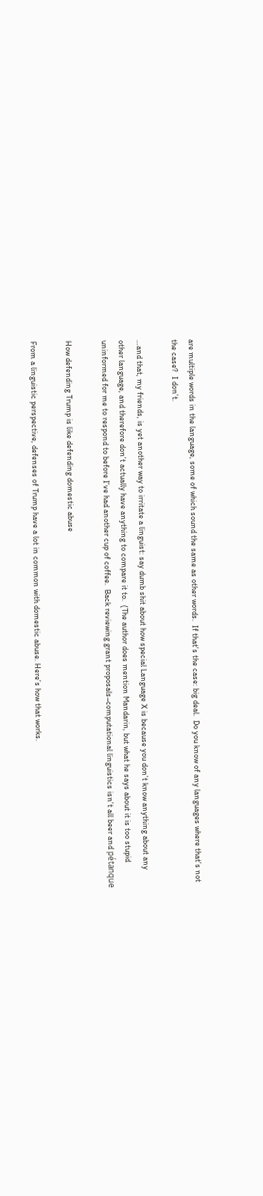are multiple words in the language, some of which sound the same as other words.  If that’s the case: big deal.  Do you know of any languages where that’s not the case?  I don’t.

…and that, my friends, is yet another way to irritate a linguist: say dumb shit about how special Language X is because you don’t know anything about any other language, and therefore don’t actually have anything to compare it to.  (The author does mention Mandarin, but what he says about it is too stupid uninformed for me to respond to before I’ve had another cup of coffee.  Back reviewing grant proposals–computational linguistics isn’t all beer and pétanque

How defending Trump is like defending domestic abuse

From a linguistic perspective, defenses of Trump have a lot in common with domestic abuse. Here’s how that works.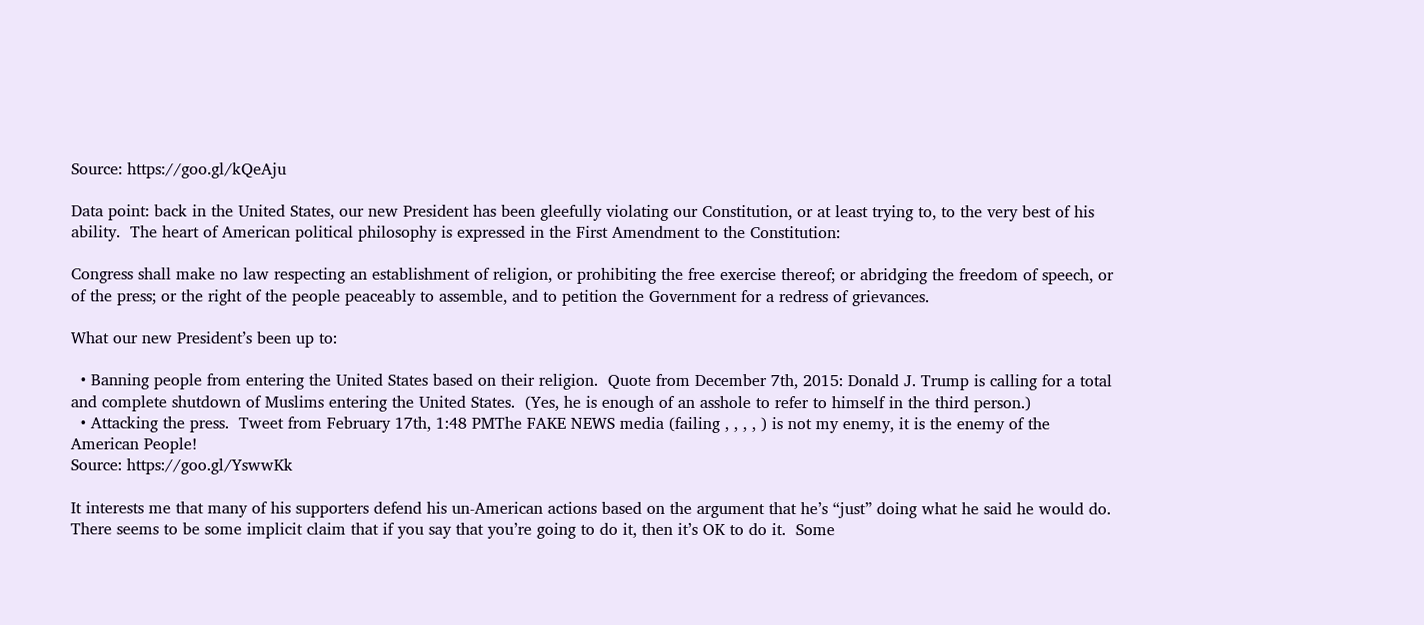Source: https://goo.gl/kQeAju

Data point: back in the United States, our new President has been gleefully violating our Constitution, or at least trying to, to the very best of his ability.  The heart of American political philosophy is expressed in the First Amendment to the Constitution:

Congress shall make no law respecting an establishment of religion, or prohibiting the free exercise thereof; or abridging the freedom of speech, or of the press; or the right of the people peaceably to assemble, and to petition the Government for a redress of grievances.

What our new President’s been up to:

  • Banning people from entering the United States based on their religion.  Quote from December 7th, 2015: Donald J. Trump is calling for a total and complete shutdown of Muslims entering the United States.  (Yes, he is enough of an asshole to refer to himself in the third person.)
  • Attacking the press.  Tweet from February 17th, 1:48 PMThe FAKE NEWS media (failing , , , , ) is not my enemy, it is the enemy of the American People!
Source: https://goo.gl/YswwKk

It interests me that many of his supporters defend his un-American actions based on the argument that he’s “just” doing what he said he would do.  There seems to be some implicit claim that if you say that you’re going to do it, then it’s OK to do it.  Some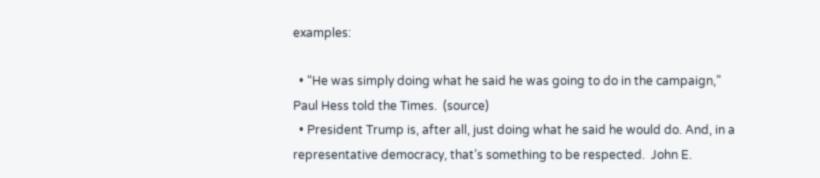examples:

  • “He was simply doing what he said he was going to do in the campaign,” Paul Hess told the Times.  (source)
  • President Trump is, after all, just doing what he said he would do. And, in a representative democracy, that’s something to be respected.  John E.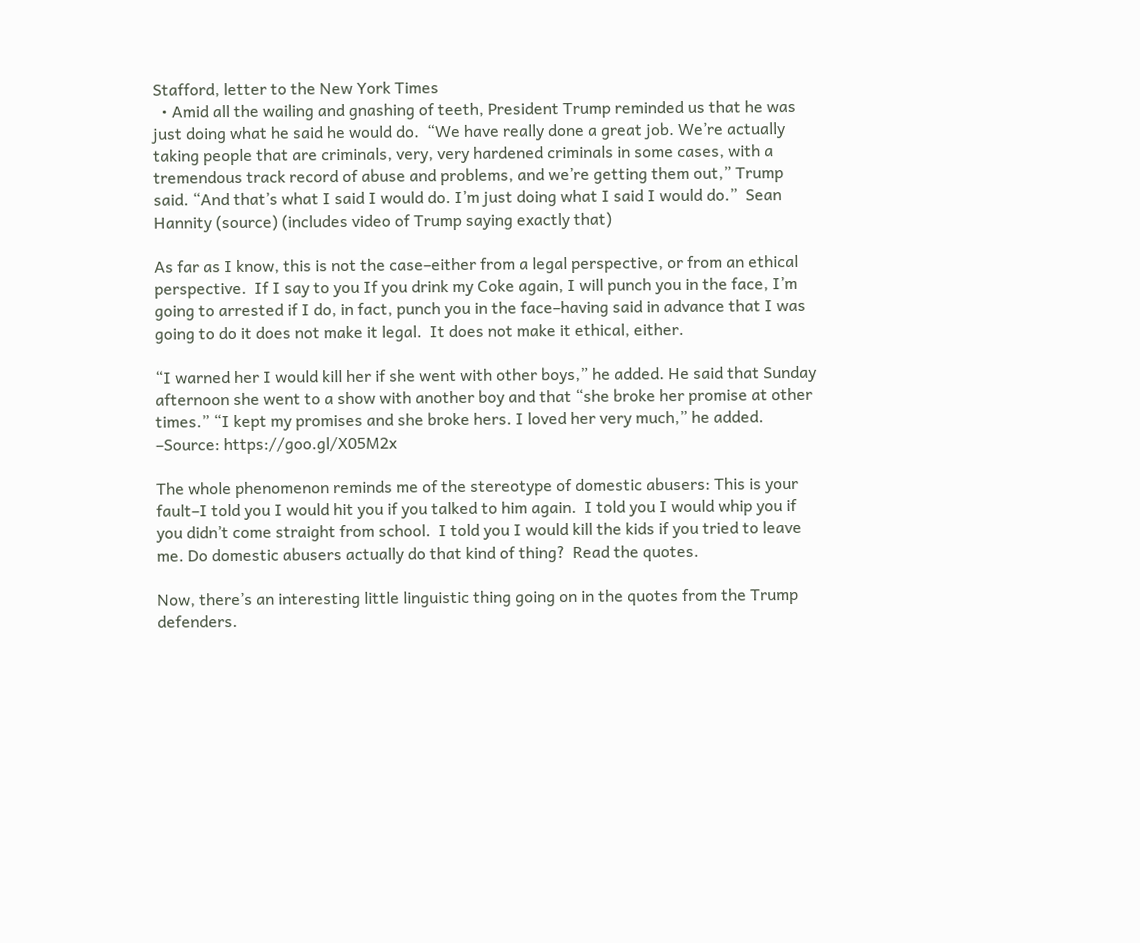Stafford, letter to the New York Times
  • Amid all the wailing and gnashing of teeth, President Trump reminded us that he was just doing what he said he would do.  “We have really done a great job. We’re actually taking people that are criminals, very, very hardened criminals in some cases, with a tremendous track record of abuse and problems, and we’re getting them out,” Trump said. “And that’s what I said I would do. I’m just doing what I said I would do.”  Sean Hannity (source) (includes video of Trump saying exactly that)

As far as I know, this is not the case–either from a legal perspective, or from an ethical perspective.  If I say to you If you drink my Coke again, I will punch you in the face, I’m going to arrested if I do, in fact, punch you in the face–having said in advance that I was going to do it does not make it legal.  It does not make it ethical, either.

“I warned her I would kill her if she went with other boys,” he added. He said that Sunday afternoon she went to a show with another boy and that “she broke her promise at other times.” “I kept my promises and she broke hers. I loved her very much,” he added.  –Source: https://goo.gl/X05M2x

The whole phenomenon reminds me of the stereotype of domestic abusers: This is your fault–I told you I would hit you if you talked to him again.  I told you I would whip you if you didn’t come straight from school.  I told you I would kill the kids if you tried to leave me. Do domestic abusers actually do that kind of thing?  Read the quotes.

Now, there’s an interesting little linguistic thing going on in the quotes from the Trump defenders.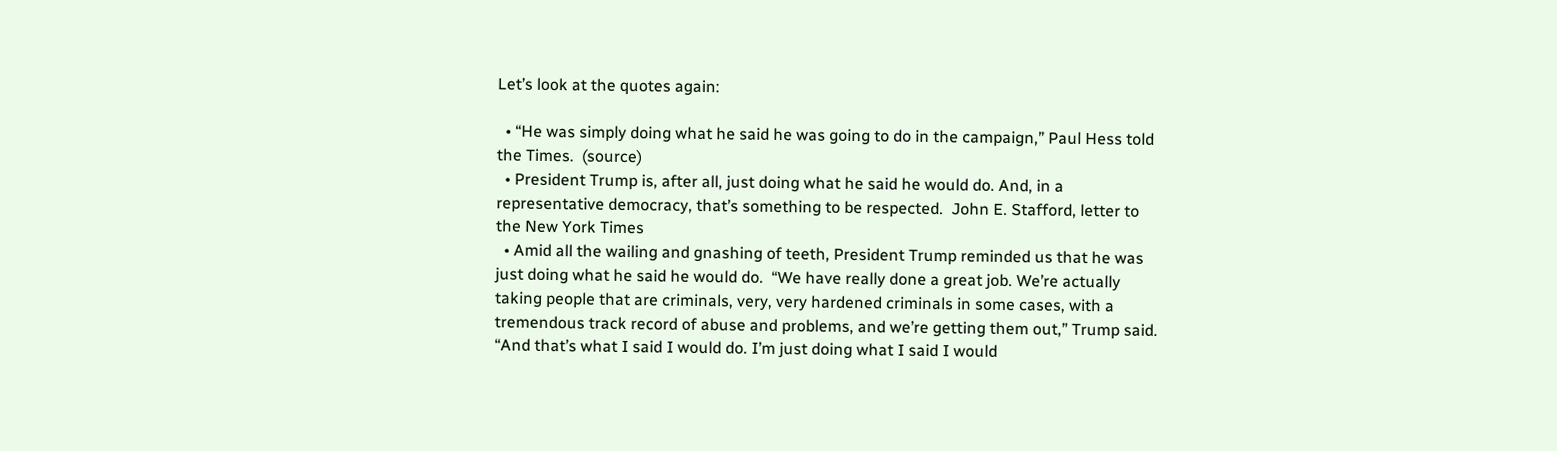Let’s look at the quotes again:

  • “He was simply doing what he said he was going to do in the campaign,” Paul Hess told the Times.  (source)
  • President Trump is, after all, just doing what he said he would do. And, in a representative democracy, that’s something to be respected.  John E. Stafford, letter to the New York Times
  • Amid all the wailing and gnashing of teeth, President Trump reminded us that he was just doing what he said he would do.  “We have really done a great job. We’re actually taking people that are criminals, very, very hardened criminals in some cases, with a tremendous track record of abuse and problems, and we’re getting them out,” Trump said. “And that’s what I said I would do. I’m just doing what I said I would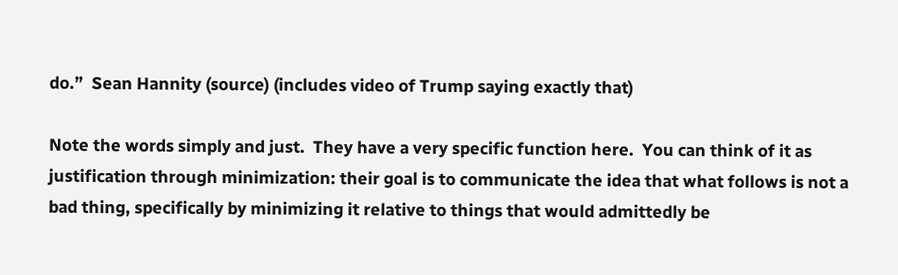do.”  Sean Hannity (source) (includes video of Trump saying exactly that)

Note the words simply and just.  They have a very specific function here.  You can think of it as justification through minimization: their goal is to communicate the idea that what follows is not a bad thing, specifically by minimizing it relative to things that would admittedly be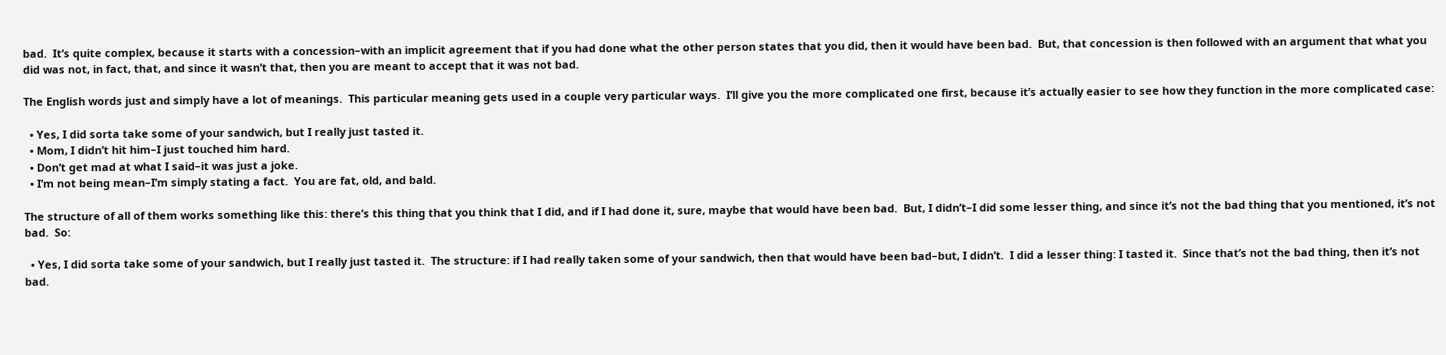bad.  It’s quite complex, because it starts with a concession–with an implicit agreement that if you had done what the other person states that you did, then it would have been bad.  But, that concession is then followed with an argument that what you did was not, in fact, that, and since it wasn’t that, then you are meant to accept that it was not bad.

The English words just and simply have a lot of meanings.  This particular meaning gets used in a couple very particular ways.  I’ll give you the more complicated one first, because it’s actually easier to see how they function in the more complicated case:

  • Yes, I did sorta take some of your sandwich, but I really just tasted it.
  • Mom, I didn’t hit him–I just touched him hard.
  • Don’t get mad at what I said–it was just a joke.
  • I’m not being mean–I’m simply stating a fact.  You are fat, old, and bald.

The structure of all of them works something like this: there’s this thing that you think that I did, and if I had done it, sure, maybe that would have been bad.  But, I didn’t–I did some lesser thing, and since it’s not the bad thing that you mentioned, it’s not bad.  So:

  • Yes, I did sorta take some of your sandwich, but I really just tasted it.  The structure: if I had really taken some of your sandwich, then that would have been bad–but, I didn’t.  I did a lesser thing: I tasted it.  Since that’s not the bad thing, then it’s not bad.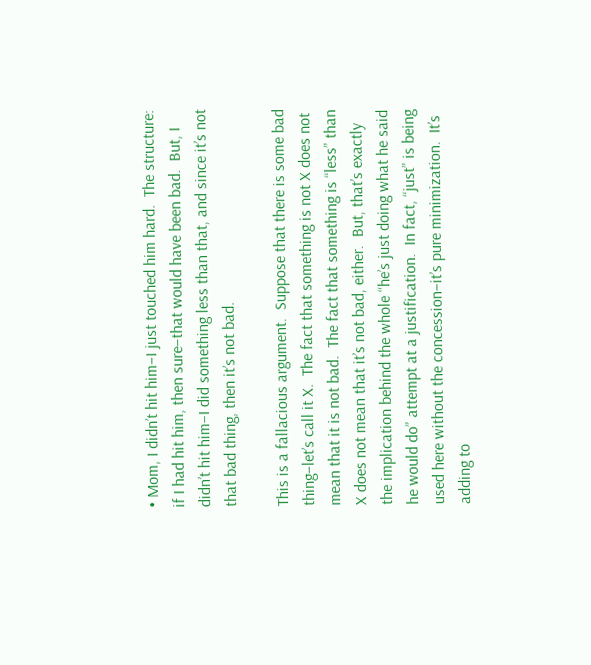• Mom, I didn’t hit him–I just touched him hard.  The structure: if I had hit him, then sure–that would have been bad.  But, I didn’t hit him–I did something less than that, and since it’s not that bad thing, then it’s not bad.

This is a fallacious argument.  Suppose that there is some bad thing–let’s call it X.  The fact that something is not X does not mean that it is not bad.  The fact that something is “less” than X does not mean that it’s not bad, either.  But, that’s exactly the implication behind the whole “he’s just doing what he said he would do” attempt at a justification.  In fact, “just” is being used here without the concession–it’s pure minimization.  It’s adding to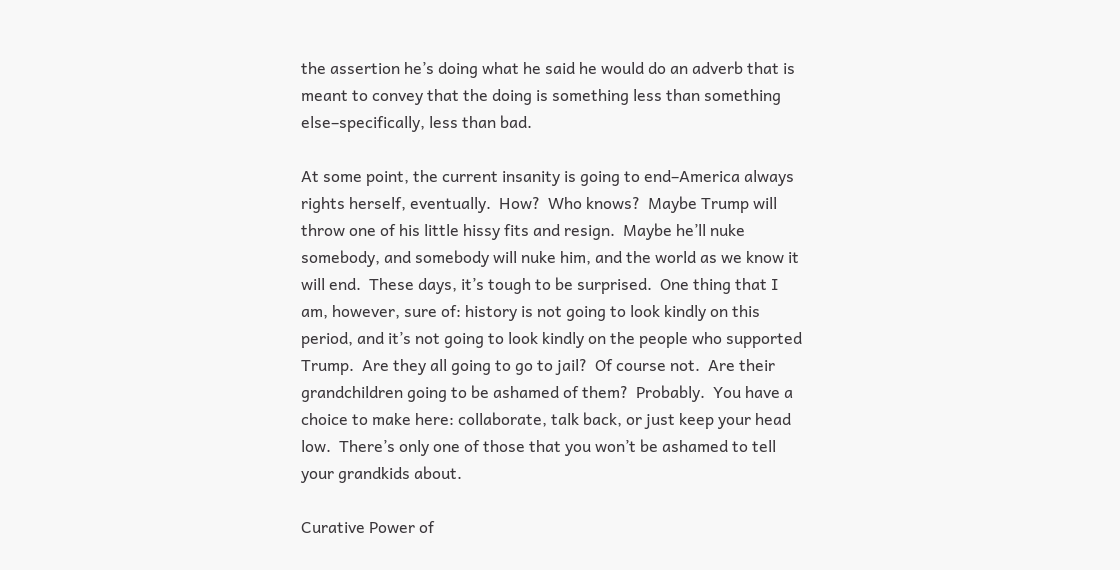the assertion he’s doing what he said he would do an adverb that is meant to convey that the doing is something less than something else–specifically, less than bad.

At some point, the current insanity is going to end–America always rights herself, eventually.  How?  Who knows?  Maybe Trump will throw one of his little hissy fits and resign.  Maybe he’ll nuke somebody, and somebody will nuke him, and the world as we know it will end.  These days, it’s tough to be surprised.  One thing that I am, however, sure of: history is not going to look kindly on this period, and it’s not going to look kindly on the people who supported Trump.  Are they all going to go to jail?  Of course not.  Are their grandchildren going to be ashamed of them?  Probably.  You have a choice to make here: collaborate, talk back, or just keep your head low.  There’s only one of those that you won’t be ashamed to tell your grandkids about.

Curative Power of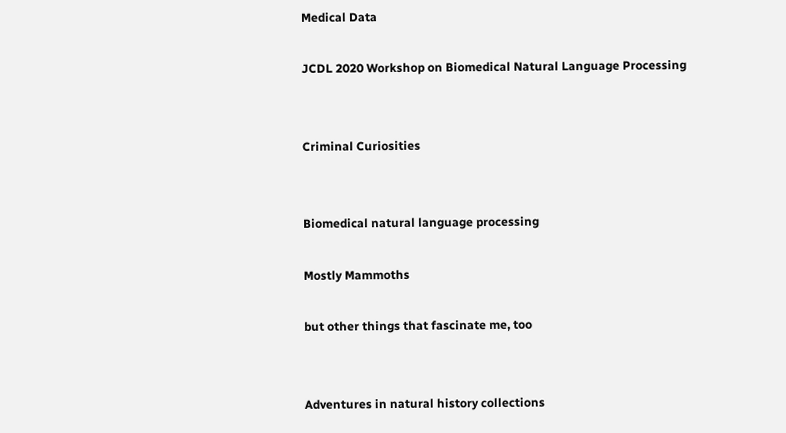Medical Data

JCDL 2020 Workshop on Biomedical Natural Language Processing


Criminal Curiosities


Biomedical natural language processing

Mostly Mammoths

but other things that fascinate me, too


Adventures in natural history collections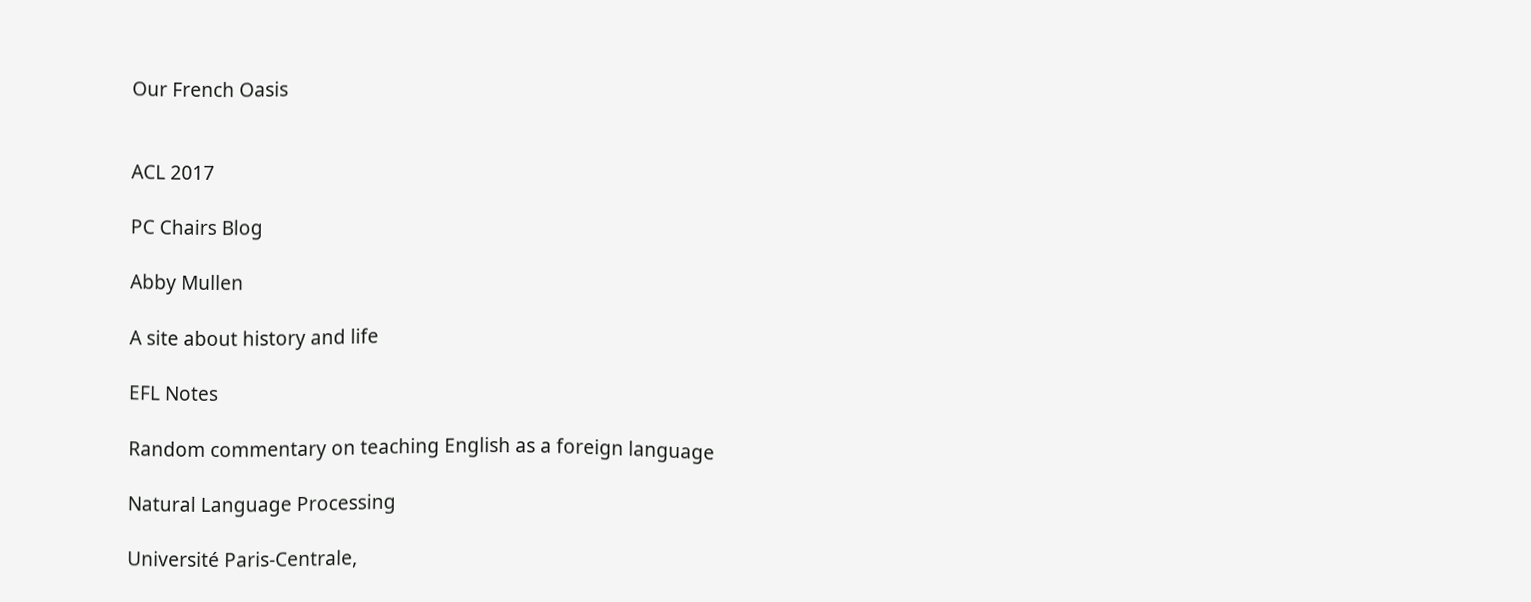Our French Oasis


ACL 2017

PC Chairs Blog

Abby Mullen

A site about history and life

EFL Notes

Random commentary on teaching English as a foreign language

Natural Language Processing

Université Paris-Centrale,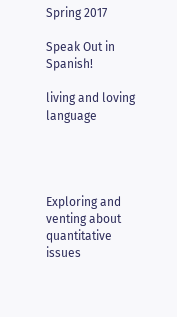Spring 2017

Speak Out in Spanish!

living and loving language




Exploring and venting about quantitative issues